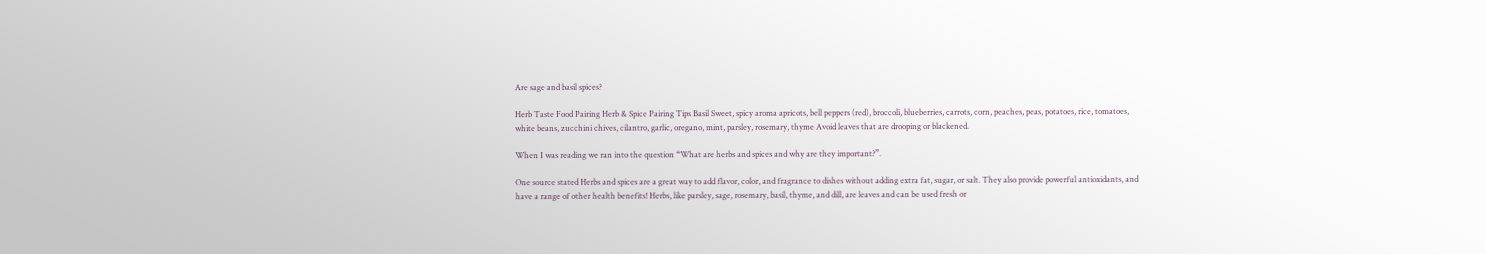Are sage and basil spices?

Herb Taste Food Pairing Herb & Spice Pairing Tips Basil Sweet, spicy aroma apricots, bell peppers (red), broccoli, blueberries, carrots, corn, peaches, peas, potatoes, rice, tomatoes, white beans, zucchini chives, cilantro, garlic, oregano, mint, parsley, rosemary, thyme Avoid leaves that are drooping or blackened.

When I was reading we ran into the question “What are herbs and spices and why are they important?”.

One source stated Herbs and spices are a great way to add flavor, color, and fragrance to dishes without adding extra fat, sugar, or salt. They also provide powerful antioxidants, and have a range of other health benefits! Herbs, like parsley, sage, rosemary, basil, thyme, and dill, are leaves and can be used fresh or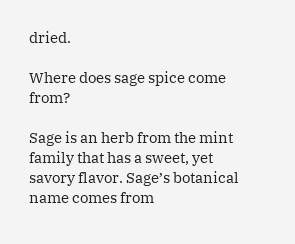dried.

Where does sage spice come from?

Sage is an herb from the mint family that has a sweet, yet savory flavor. Sage’s botanical name comes from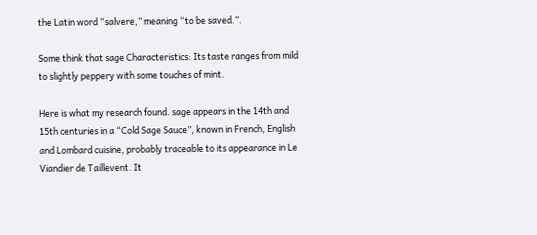the Latin word “salvere,” meaning “to be saved.”.

Some think that sage Characteristics: Its taste ranges from mild to slightly peppery with some touches of mint.

Here is what my research found. sage appears in the 14th and 15th centuries in a “Cold Sage Sauce”, known in French, English and Lombard cuisine, probably traceable to its appearance in Le Viandier de Taillevent. It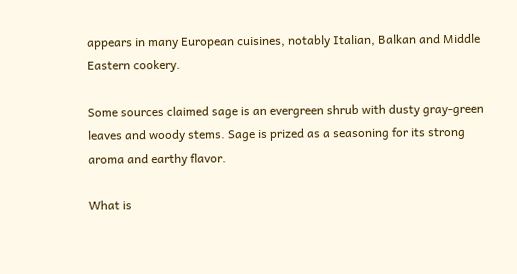appears in many European cuisines, notably Italian, Balkan and Middle Eastern cookery.

Some sources claimed sage is an evergreen shrub with dusty gray-green leaves and woody stems. Sage is prized as a seasoning for its strong aroma and earthy flavor.

What is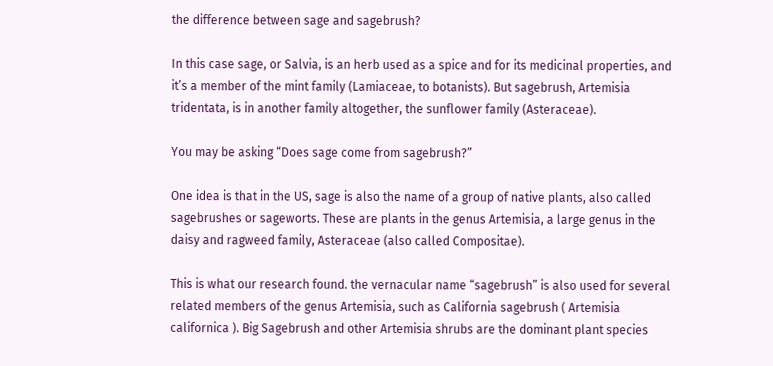the difference between sage and sagebrush?

In this case sage, or Salvia, is an herb used as a spice and for its medicinal properties, and it’s a member of the mint family (Lamiaceae, to botanists). But sagebrush, Artemisia tridentata, is in another family altogether, the sunflower family (Asteraceae).

You may be asking “Does sage come from sagebrush?”

One idea is that in the US, sage is also the name of a group of native plants, also called sagebrushes or sageworts. These are plants in the genus Artemisia, a large genus in the daisy and ragweed family, Asteraceae (also called Compositae).

This is what our research found. the vernacular name “sagebrush” is also used for several related members of the genus Artemisia, such as California sagebrush ( Artemisia californica ). Big Sagebrush and other Artemisia shrubs are the dominant plant species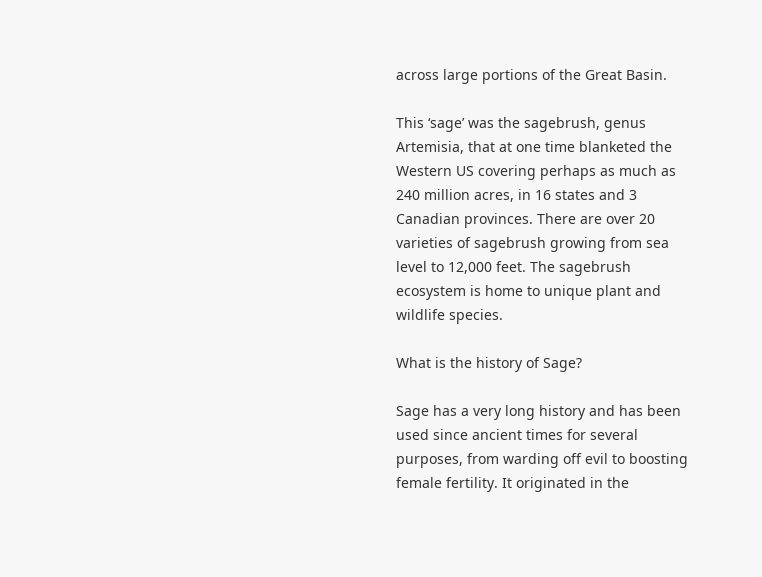across large portions of the Great Basin.

This ‘sage’ was the sagebrush, genus Artemisia, that at one time blanketed the Western US covering perhaps as much as 240 million acres, in 16 states and 3 Canadian provinces. There are over 20 varieties of sagebrush growing from sea level to 12,000 feet. The sagebrush ecosystem is home to unique plant and wildlife species.

What is the history of Sage?

Sage has a very long history and has been used since ancient times for several purposes, from warding off evil to boosting female fertility. It originated in the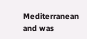Mediterranean and was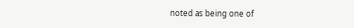noted as being one of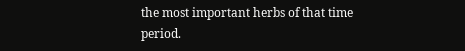the most important herbs of that time period.